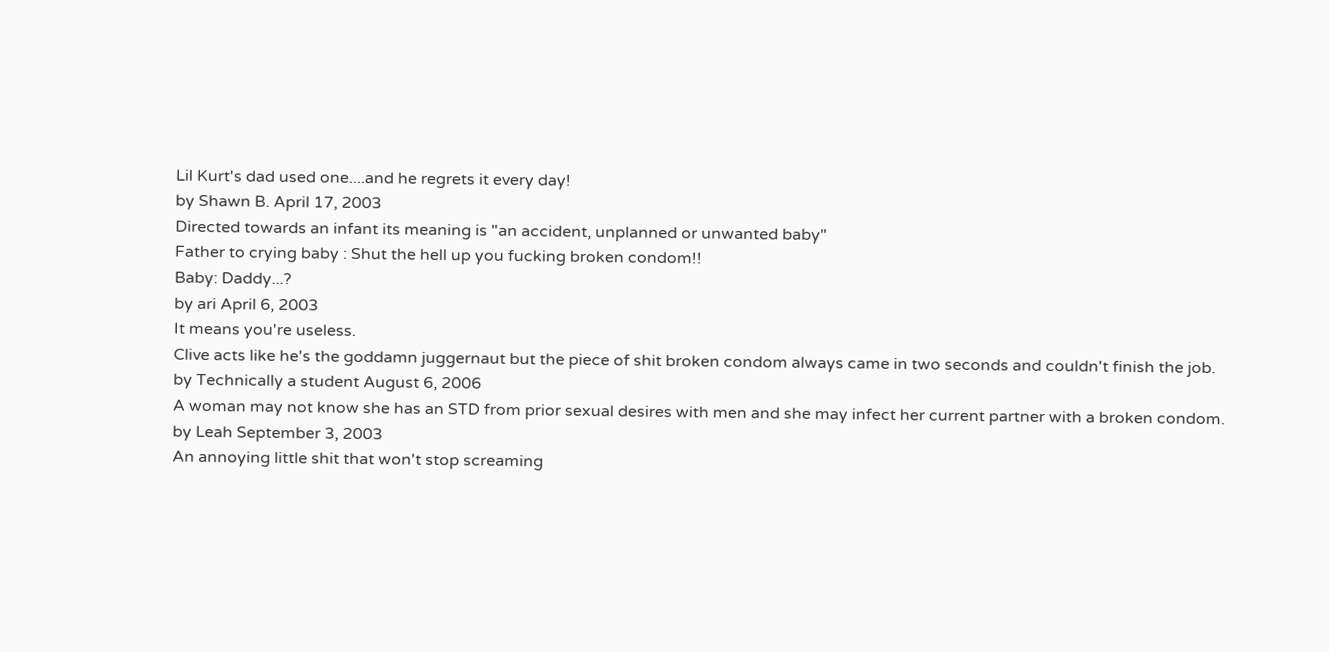Lil Kurt's dad used one....and he regrets it every day!
by Shawn B. April 17, 2003
Directed towards an infant its meaning is "an accident, unplanned or unwanted baby"
Father to crying baby : Shut the hell up you fucking broken condom!!
Baby: Daddy...?
by ari April 6, 2003
It means you're useless.
Clive acts like he's the goddamn juggernaut but the piece of shit broken condom always came in two seconds and couldn't finish the job.
by Technically a student August 6, 2006
A woman may not know she has an STD from prior sexual desires with men and she may infect her current partner with a broken condom.
by Leah September 3, 2003
An annoying little shit that won't stop screaming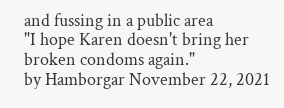and fussing in a public area
"I hope Karen doesn't bring her broken condoms again."
by Hamborgar November 22, 2021